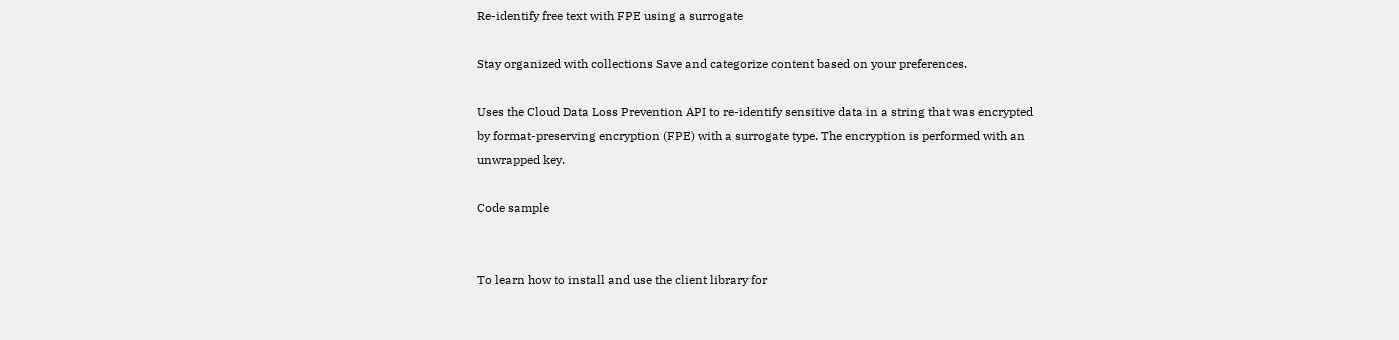Re-identify free text with FPE using a surrogate

Stay organized with collections Save and categorize content based on your preferences.

Uses the Cloud Data Loss Prevention API to re-identify sensitive data in a string that was encrypted by format-preserving encryption (FPE) with a surrogate type. The encryption is performed with an unwrapped key.

Code sample


To learn how to install and use the client library for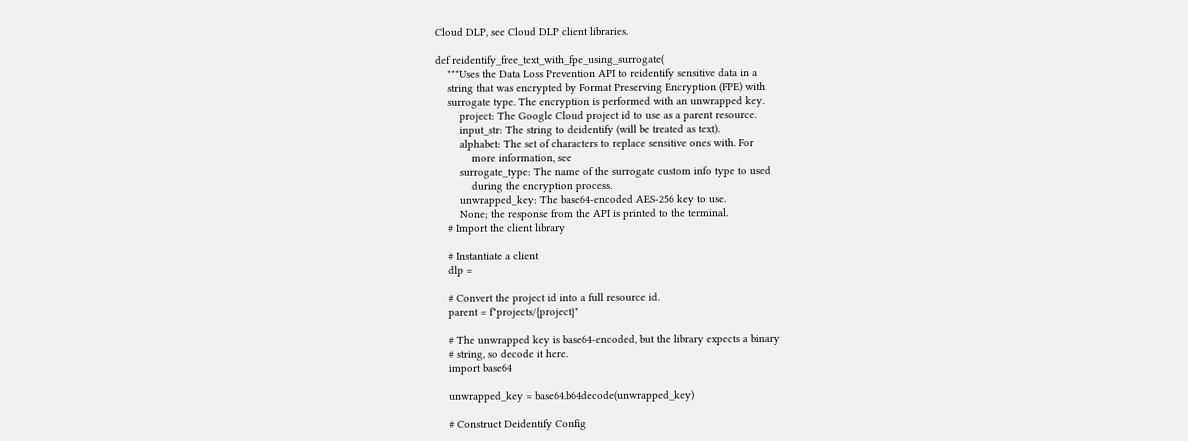Cloud DLP, see Cloud DLP client libraries.

def reidentify_free_text_with_fpe_using_surrogate(
    """Uses the Data Loss Prevention API to reidentify sensitive data in a
    string that was encrypted by Format Preserving Encryption (FPE) with
    surrogate type. The encryption is performed with an unwrapped key.
        project: The Google Cloud project id to use as a parent resource.
        input_str: The string to deidentify (will be treated as text).
        alphabet: The set of characters to replace sensitive ones with. For
            more information, see
        surrogate_type: The name of the surrogate custom info type to used
            during the encryption process.
        unwrapped_key: The base64-encoded AES-256 key to use.
        None; the response from the API is printed to the terminal.
    # Import the client library

    # Instantiate a client
    dlp =

    # Convert the project id into a full resource id.
    parent = f"projects/{project}"

    # The unwrapped key is base64-encoded, but the library expects a binary
    # string, so decode it here.
    import base64

    unwrapped_key = base64.b64decode(unwrapped_key)

    # Construct Deidentify Config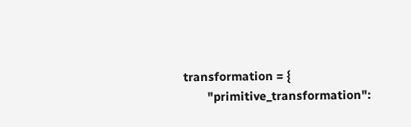transformation = {
        "primitive_transformation":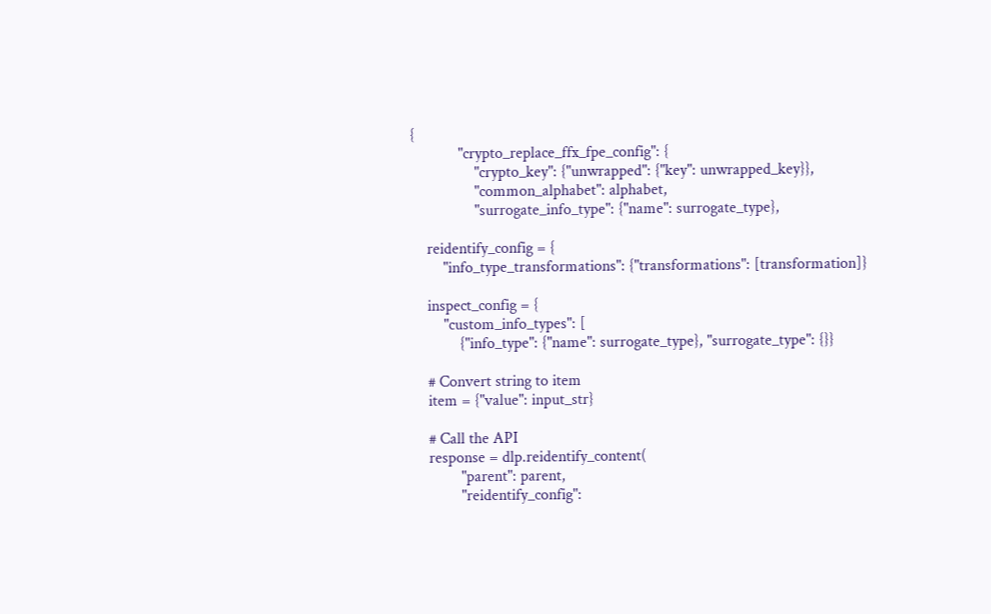{
            "crypto_replace_ffx_fpe_config": {
                "crypto_key": {"unwrapped": {"key": unwrapped_key}},
                "common_alphabet": alphabet,
                "surrogate_info_type": {"name": surrogate_type},

    reidentify_config = {
        "info_type_transformations": {"transformations": [transformation]}

    inspect_config = {
        "custom_info_types": [
            {"info_type": {"name": surrogate_type}, "surrogate_type": {}}

    # Convert string to item
    item = {"value": input_str}

    # Call the API
    response = dlp.reidentify_content(
            "parent": parent,
            "reidentify_config":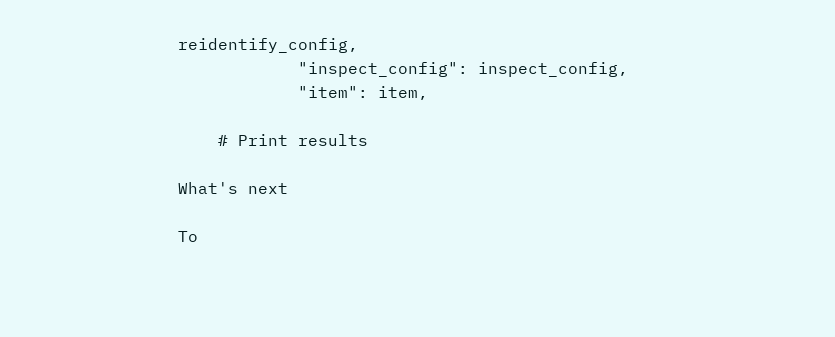reidentify_config,
            "inspect_config": inspect_config,
            "item": item,

    # Print results

What's next

To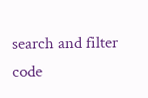search and filter code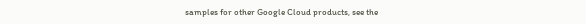samples for other Google Cloud products, see the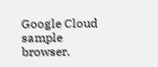Google Cloud sample browser.